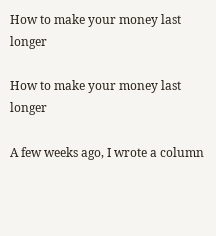How to make your money last longer

How to make your money last longer

A few weeks ago, I wrote a column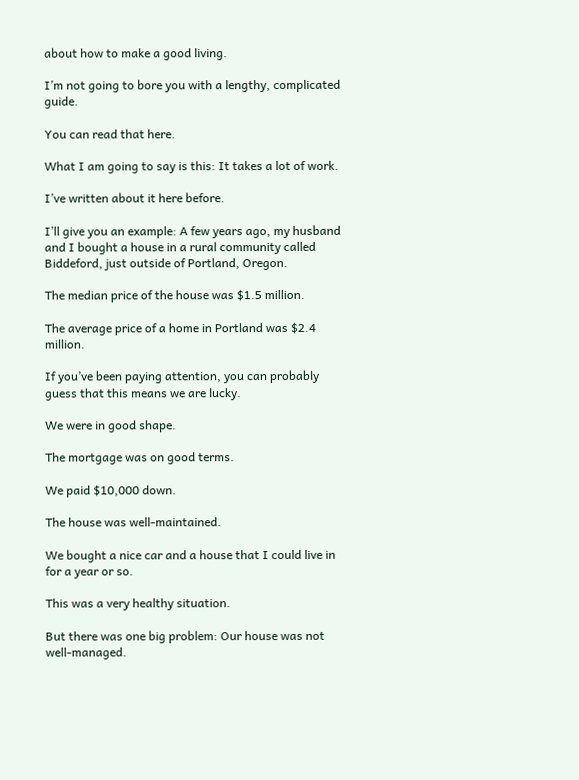about how to make a good living.

I’m not going to bore you with a lengthy, complicated guide.

You can read that here.

What I am going to say is this: It takes a lot of work.

I’ve written about it here before.

I’ll give you an example: A few years ago, my husband and I bought a house in a rural community called Biddeford, just outside of Portland, Oregon.

The median price of the house was $1.5 million.

The average price of a home in Portland was $2.4 million.

If you’ve been paying attention, you can probably guess that this means we are lucky.

We were in good shape.

The mortgage was on good terms.

We paid $10,000 down.

The house was well-maintained.

We bought a nice car and a house that I could live in for a year or so.

This was a very healthy situation.

But there was one big problem: Our house was not well-managed.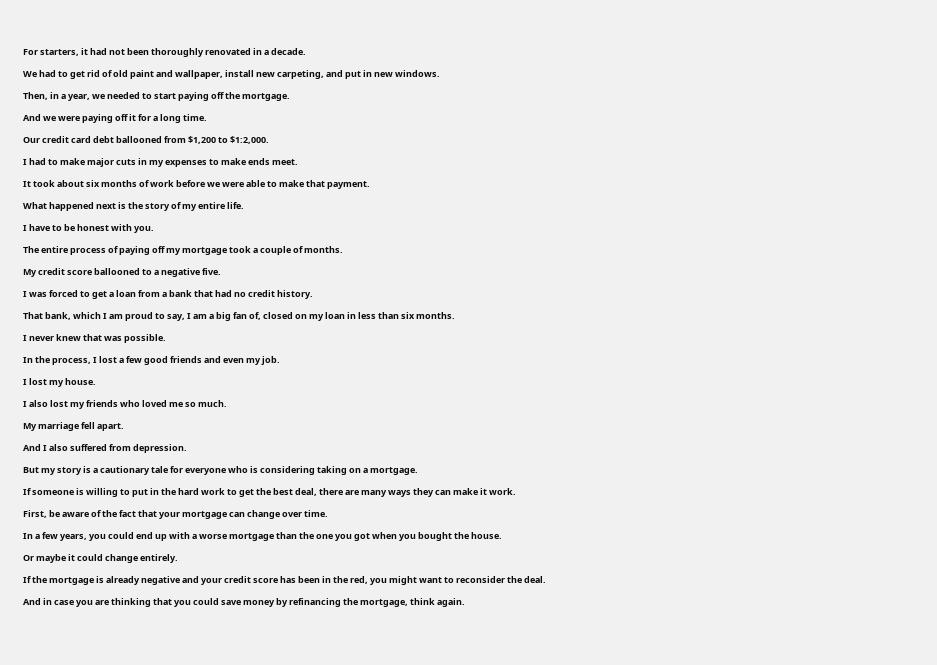For starters, it had not been thoroughly renovated in a decade.

We had to get rid of old paint and wallpaper, install new carpeting, and put in new windows.

Then, in a year, we needed to start paying off the mortgage.

And we were paying off it for a long time.

Our credit card debt ballooned from $1,200 to $1:2,000.

I had to make major cuts in my expenses to make ends meet.

It took about six months of work before we were able to make that payment.

What happened next is the story of my entire life.

I have to be honest with you.

The entire process of paying off my mortgage took a couple of months.

My credit score ballooned to a negative five.

I was forced to get a loan from a bank that had no credit history.

That bank, which I am proud to say, I am a big fan of, closed on my loan in less than six months.

I never knew that was possible.

In the process, I lost a few good friends and even my job.

I lost my house.

I also lost my friends who loved me so much.

My marriage fell apart.

And I also suffered from depression.

But my story is a cautionary tale for everyone who is considering taking on a mortgage.

If someone is willing to put in the hard work to get the best deal, there are many ways they can make it work.

First, be aware of the fact that your mortgage can change over time.

In a few years, you could end up with a worse mortgage than the one you got when you bought the house.

Or maybe it could change entirely.

If the mortgage is already negative and your credit score has been in the red, you might want to reconsider the deal.

And in case you are thinking that you could save money by refinancing the mortgage, think again.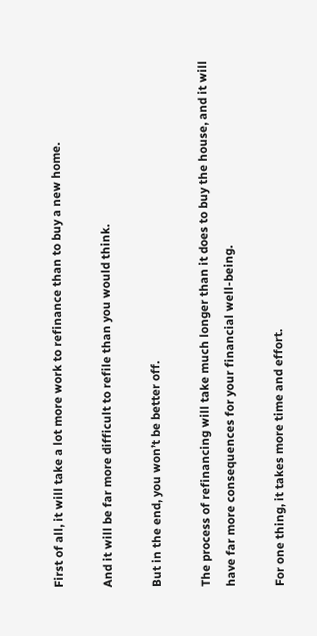First of all, it will take a lot more work to refinance than to buy a new home.

And it will be far more difficult to refile than you would think.

But in the end, you won’t be better off.

The process of refinancing will take much longer than it does to buy the house, and it will have far more consequences for your financial well-being.

For one thing, it takes more time and effort.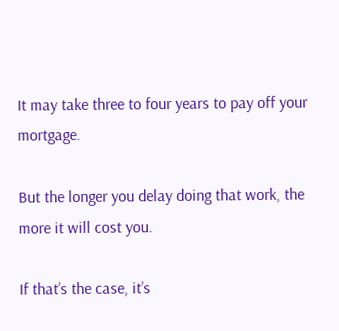It may take three to four years to pay off your mortgage.

But the longer you delay doing that work, the more it will cost you.

If that’s the case, it’s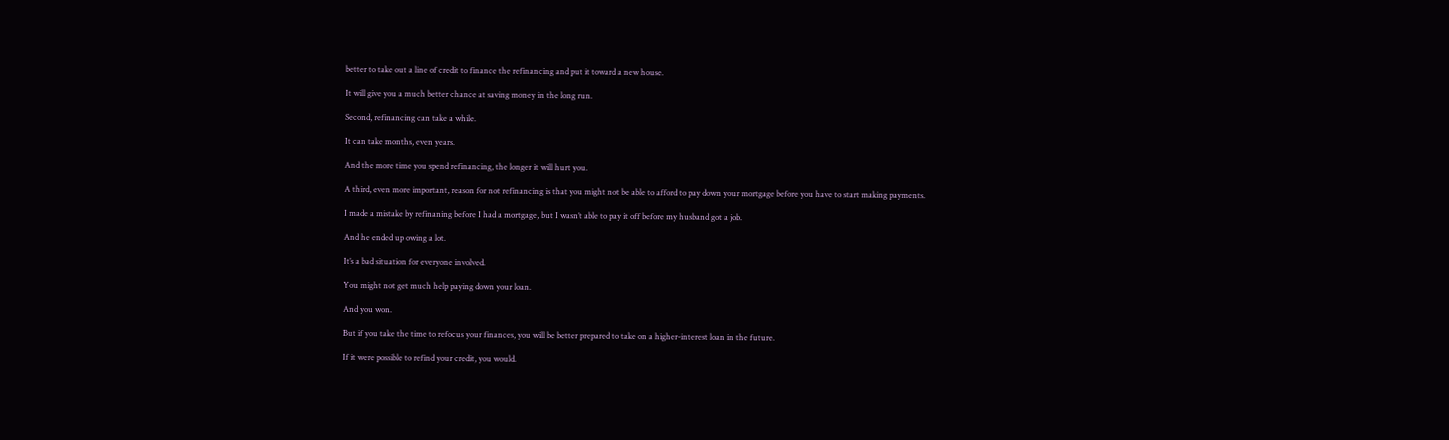better to take out a line of credit to finance the refinancing and put it toward a new house.

It will give you a much better chance at saving money in the long run.

Second, refinancing can take a while.

It can take months, even years.

And the more time you spend refinancing, the longer it will hurt you.

A third, even more important, reason for not refinancing is that you might not be able to afford to pay down your mortgage before you have to start making payments.

I made a mistake by refinaning before I had a mortgage, but I wasn’t able to pay it off before my husband got a job.

And he ended up owing a lot.

It’s a bad situation for everyone involved.

You might not get much help paying down your loan.

And you won.

But if you take the time to refocus your finances, you will be better prepared to take on a higher-interest loan in the future.

If it were possible to refind your credit, you would.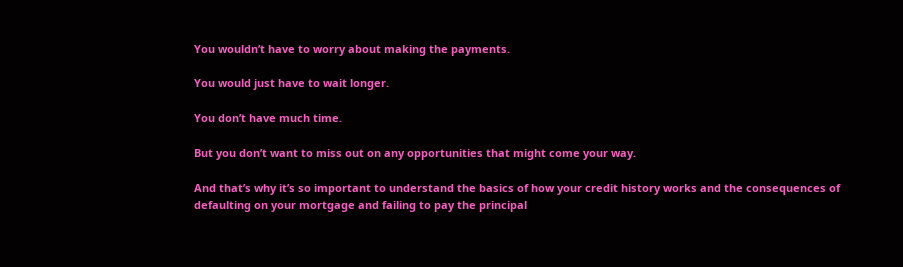You wouldn’t have to worry about making the payments.

You would just have to wait longer.

You don’t have much time.

But you don’t want to miss out on any opportunities that might come your way.

And that’s why it’s so important to understand the basics of how your credit history works and the consequences of defaulting on your mortgage and failing to pay the principal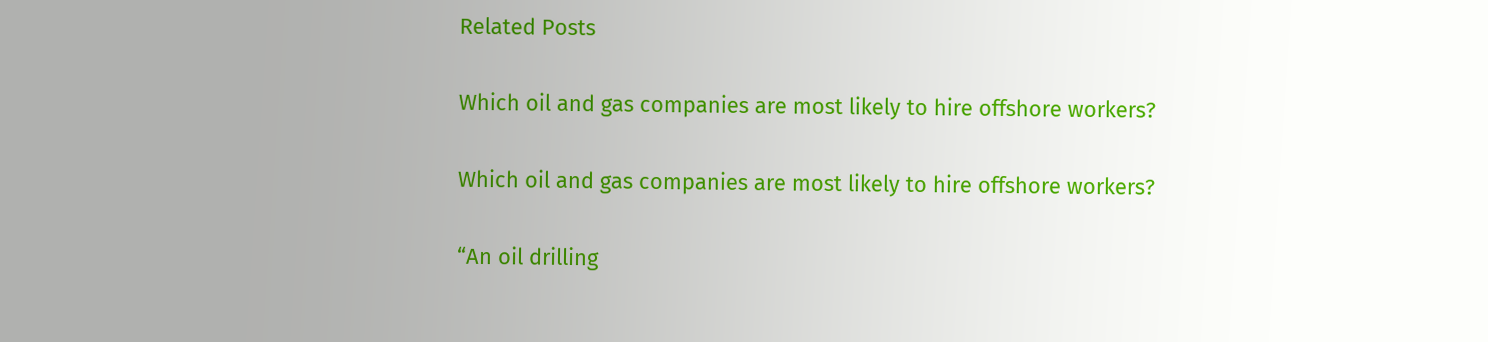Related Posts

Which oil and gas companies are most likely to hire offshore workers?

Which oil and gas companies are most likely to hire offshore workers?

“An oil drilling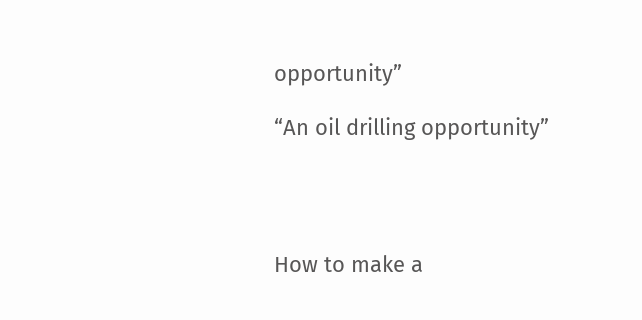opportunity”

“An oil drilling opportunity”




How to make a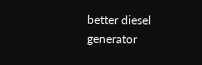better diesel generator